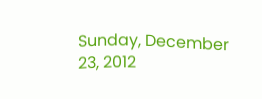Sunday, December 23, 2012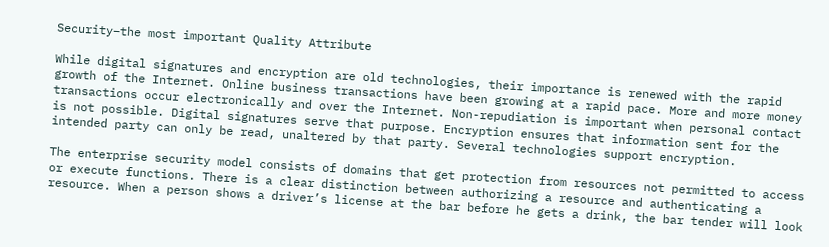Security–the most important Quality Attribute

While digital signatures and encryption are old technologies, their importance is renewed with the rapid growth of the Internet. Online business transactions have been growing at a rapid pace. More and more money transactions occur electronically and over the Internet. Non-repudiation is important when personal contact is not possible. Digital signatures serve that purpose. Encryption ensures that information sent for the intended party can only be read, unaltered by that party. Several technologies support encryption.

The enterprise security model consists of domains that get protection from resources not permitted to access or execute functions. There is a clear distinction between authorizing a resource and authenticating a resource. When a person shows a driver’s license at the bar before he gets a drink, the bar tender will look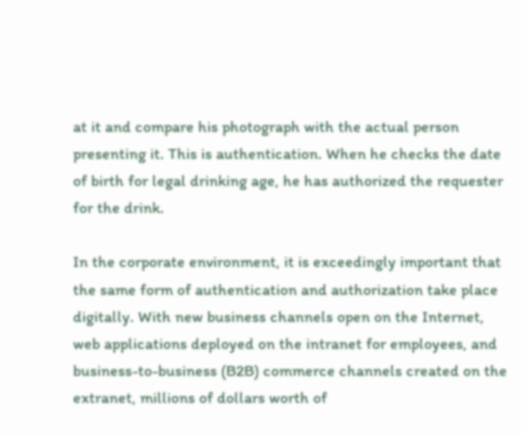at it and compare his photograph with the actual person presenting it. This is authentication. When he checks the date of birth for legal drinking age, he has authorized the requester for the drink.

In the corporate environment, it is exceedingly important that the same form of authentication and authorization take place digitally. With new business channels open on the Internet, web applications deployed on the intranet for employees, and business-to-business (B2B) commerce channels created on the extranet, millions of dollars worth of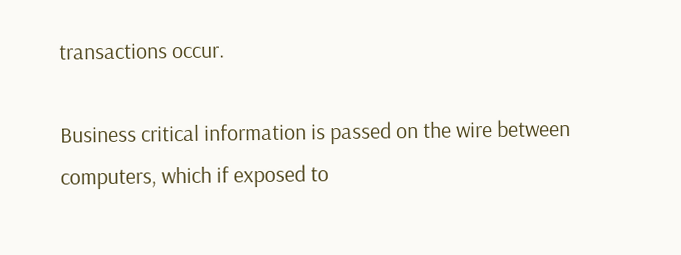transactions occur.

Business critical information is passed on the wire between computers, which if exposed to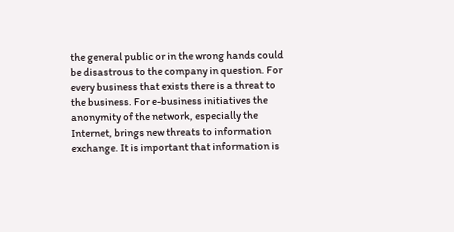the general public or in the wrong hands could be disastrous to the company in question. For every business that exists there is a threat to the business. For e-business initiatives the anonymity of the network, especially the Internet, brings new threats to information exchange. It is important that information is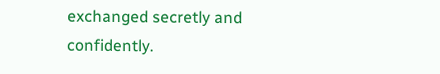exchanged secretly and confidently.